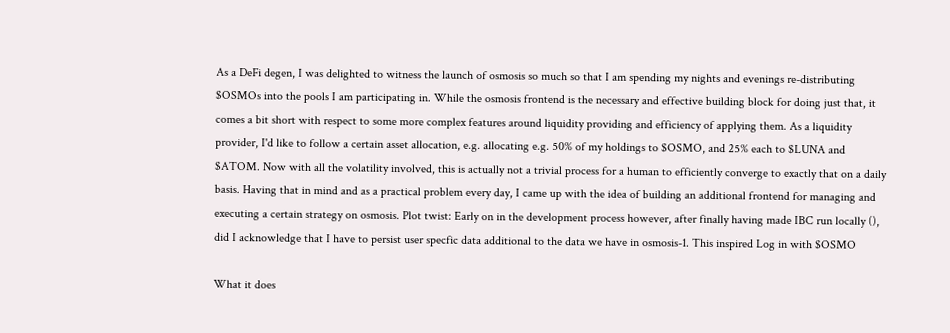As a DeFi degen, I was delighted to witness the launch of osmosis so much so that I am spending my nights and evenings re-distributing $OSMOs into the pools I am participating in. While the osmosis frontend is the necessary and effective building block for doing just that, it comes a bit short with respect to some more complex features around liquidity providing and efficiency of applying them. As a liquidity provider, I'd like to follow a certain asset allocation, e.g. allocating e.g. 50% of my holdings to $OSMO, and 25% each to $LUNA and $ATOM. Now with all the volatility involved, this is actually not a trivial process for a human to efficiently converge to exactly that on a daily basis. Having that in mind and as a practical problem every day, I came up with the idea of building an additional frontend for managing and executing a certain strategy on osmosis. Plot twist: Early on in the development process however, after finally having made IBC run locally (), did I acknowledge that I have to persist user specfic data additional to the data we have in osmosis-1. This inspired Log in with $OSMO

What it does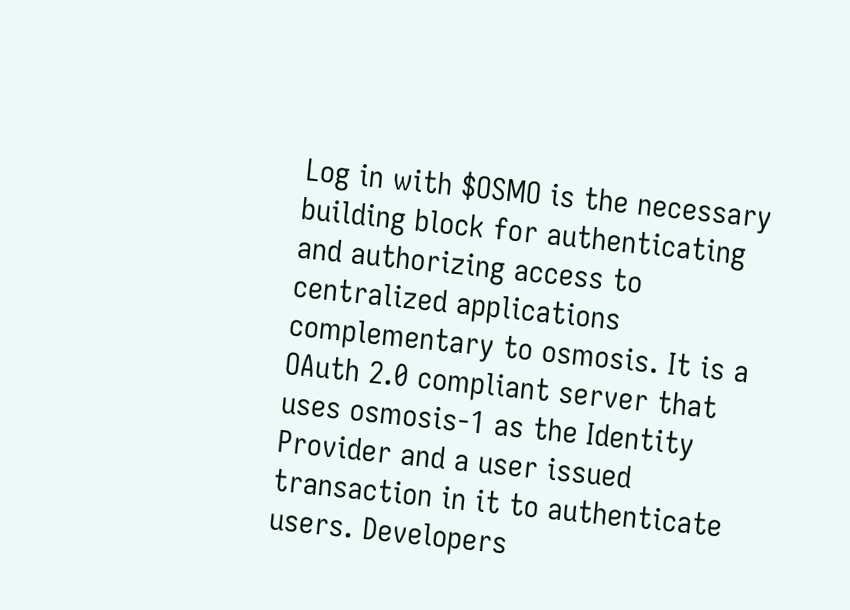Log in with $OSMO is the necessary building block for authenticating and authorizing access to centralized applications complementary to osmosis. It is a OAuth 2.0 compliant server that uses osmosis-1 as the Identity Provider and a user issued transaction in it to authenticate users. Developers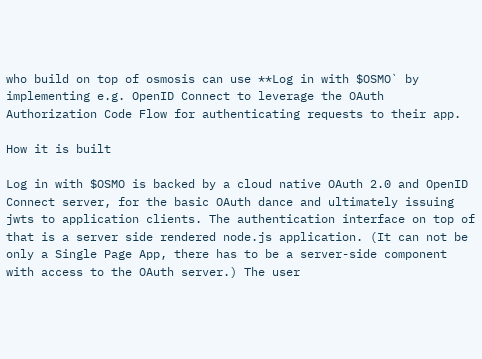who build on top of osmosis can use **Log in with $OSMO` by implementing e.g. OpenID Connect to leverage the OAuth Authorization Code Flow for authenticating requests to their app.

How it is built

Log in with $OSMO is backed by a cloud native OAuth 2.0 and OpenID Connect server, for the basic OAuth dance and ultimately issuing jwts to application clients. The authentication interface on top of that is a server side rendered node.js application. (It can not be only a Single Page App, there has to be a server-side component with access to the OAuth server.) The user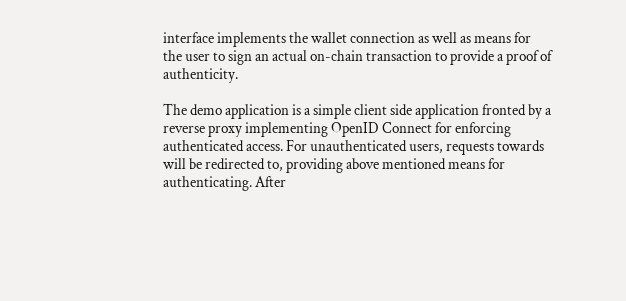interface implements the wallet connection as well as means for the user to sign an actual on-chain transaction to provide a proof of authenticity.

The demo application is a simple client side application fronted by a reverse proxy implementing OpenID Connect for enforcing authenticated access. For unauthenticated users, requests towards will be redirected to, providing above mentioned means for authenticating. After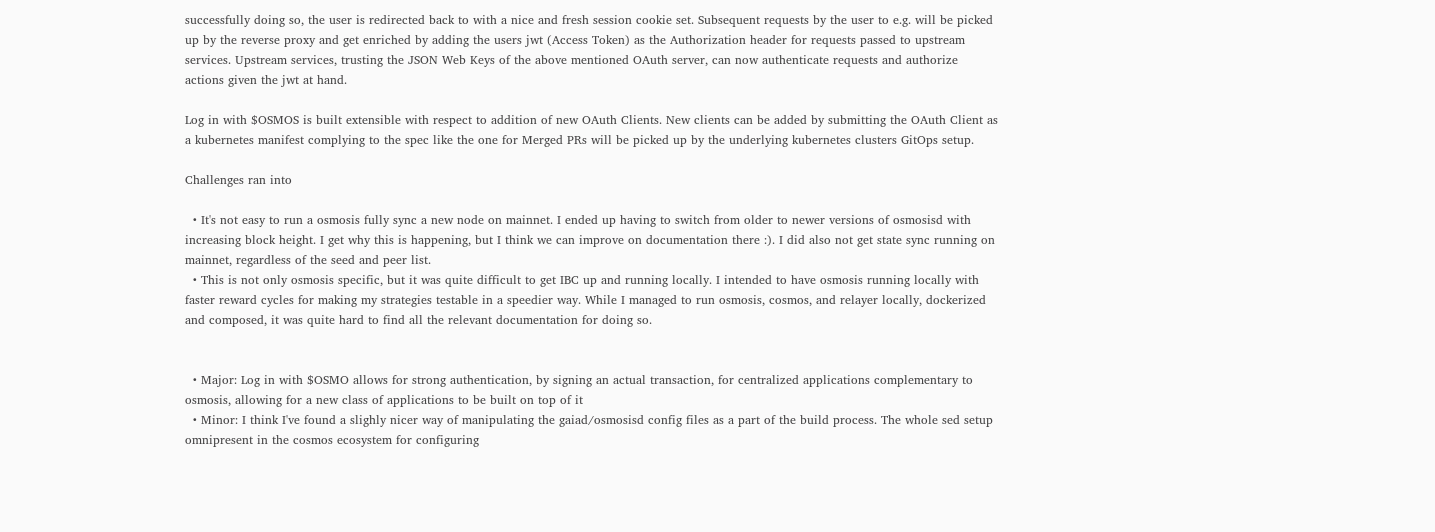successfully doing so, the user is redirected back to with a nice and fresh session cookie set. Subsequent requests by the user to e.g. will be picked up by the reverse proxy and get enriched by adding the users jwt (Access Token) as the Authorization header for requests passed to upstream services. Upstream services, trusting the JSON Web Keys of the above mentioned OAuth server, can now authenticate requests and authorize actions given the jwt at hand.

Log in with $OSMOS is built extensible with respect to addition of new OAuth Clients. New clients can be added by submitting the OAuth Client as a kubernetes manifest complying to the spec like the one for Merged PRs will be picked up by the underlying kubernetes clusters GitOps setup.

Challenges ran into

  • It's not easy to run a osmosis fully sync a new node on mainnet. I ended up having to switch from older to newer versions of osmosisd with increasing block height. I get why this is happening, but I think we can improve on documentation there :). I did also not get state sync running on mainnet, regardless of the seed and peer list.
  • This is not only osmosis specific, but it was quite difficult to get IBC up and running locally. I intended to have osmosis running locally with faster reward cycles for making my strategies testable in a speedier way. While I managed to run osmosis, cosmos, and relayer locally, dockerized and composed, it was quite hard to find all the relevant documentation for doing so.


  • Major: Log in with $OSMO allows for strong authentication, by signing an actual transaction, for centralized applications complementary to osmosis, allowing for a new class of applications to be built on top of it
  • Minor: I think I've found a slighly nicer way of manipulating the gaiad/osmosisd config files as a part of the build process. The whole sed setup omnipresent in the cosmos ecosystem for configuring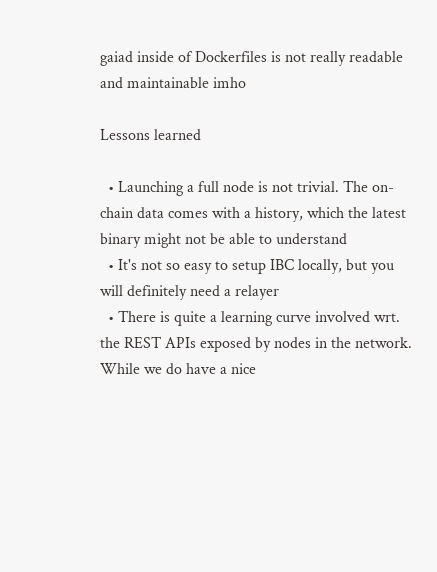gaiad inside of Dockerfiles is not really readable and maintainable imho

Lessons learned

  • Launching a full node is not trivial. The on-chain data comes with a history, which the latest binary might not be able to understand
  • It's not so easy to setup IBC locally, but you will definitely need a relayer
  • There is quite a learning curve involved wrt. the REST APIs exposed by nodes in the network. While we do have a nice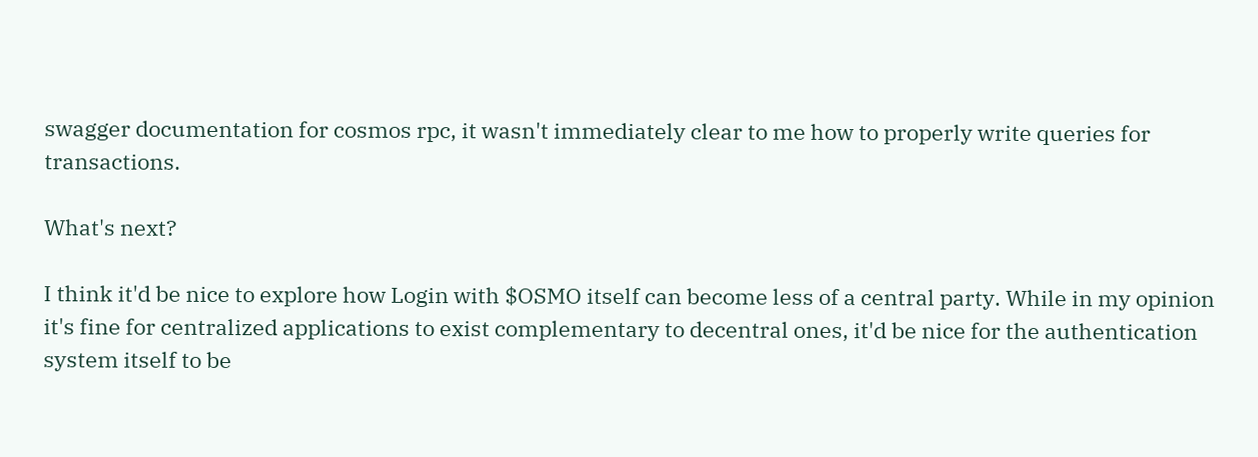swagger documentation for cosmos rpc, it wasn't immediately clear to me how to properly write queries for transactions.

What's next?

I think it'd be nice to explore how Login with $OSMO itself can become less of a central party. While in my opinion it's fine for centralized applications to exist complementary to decentral ones, it'd be nice for the authentication system itself to be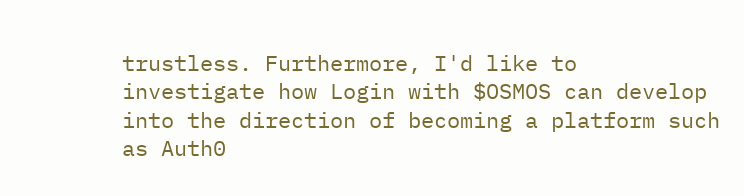trustless. Furthermore, I'd like to investigate how Login with $OSMOS can develop into the direction of becoming a platform such as Auth0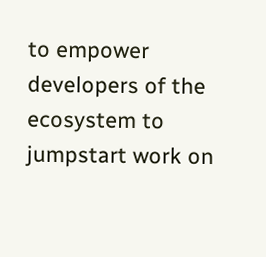to empower developers of the ecosystem to jumpstart work on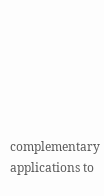complementary applications to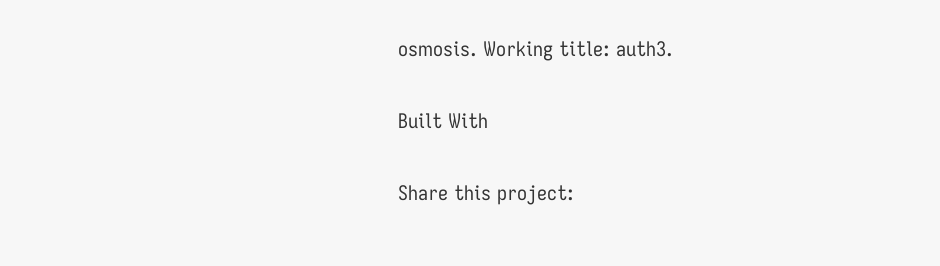osmosis. Working title: auth3.

Built With

Share this project: